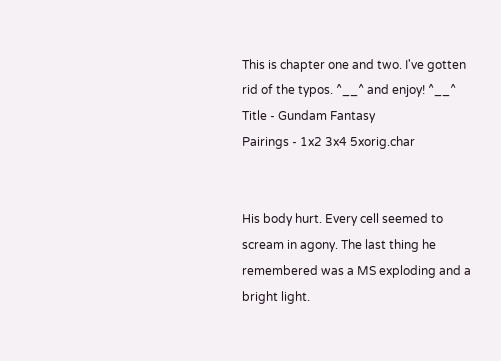This is chapter one and two. I've gotten rid of the typos. ^__^ and enjoy! ^__^
Title - Gundam Fantasy
Pairings - 1x2 3x4 5xorig.char


His body hurt. Every cell seemed to scream in agony. The last thing he remembered was a MS exploding and a bright light.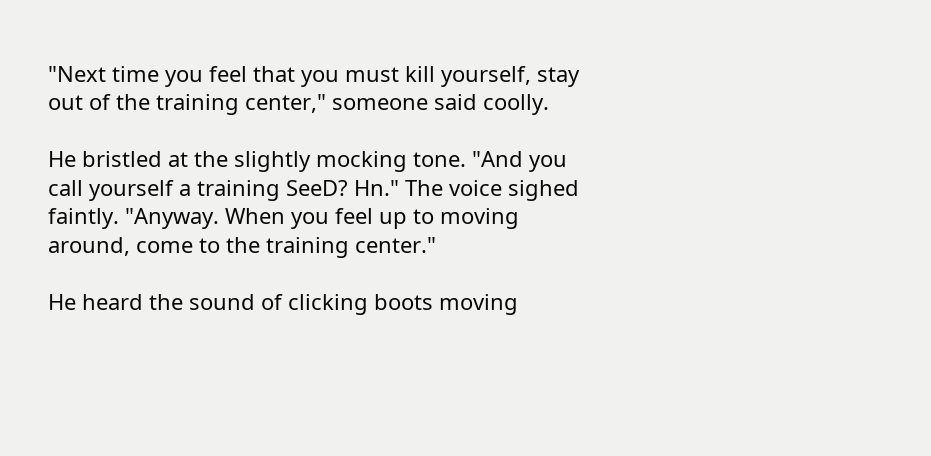"Next time you feel that you must kill yourself, stay out of the training center," someone said coolly.

He bristled at the slightly mocking tone. "And you call yourself a training SeeD? Hn." The voice sighed faintly. "Anyway. When you feel up to moving around, come to the training center."

He heard the sound of clicking boots moving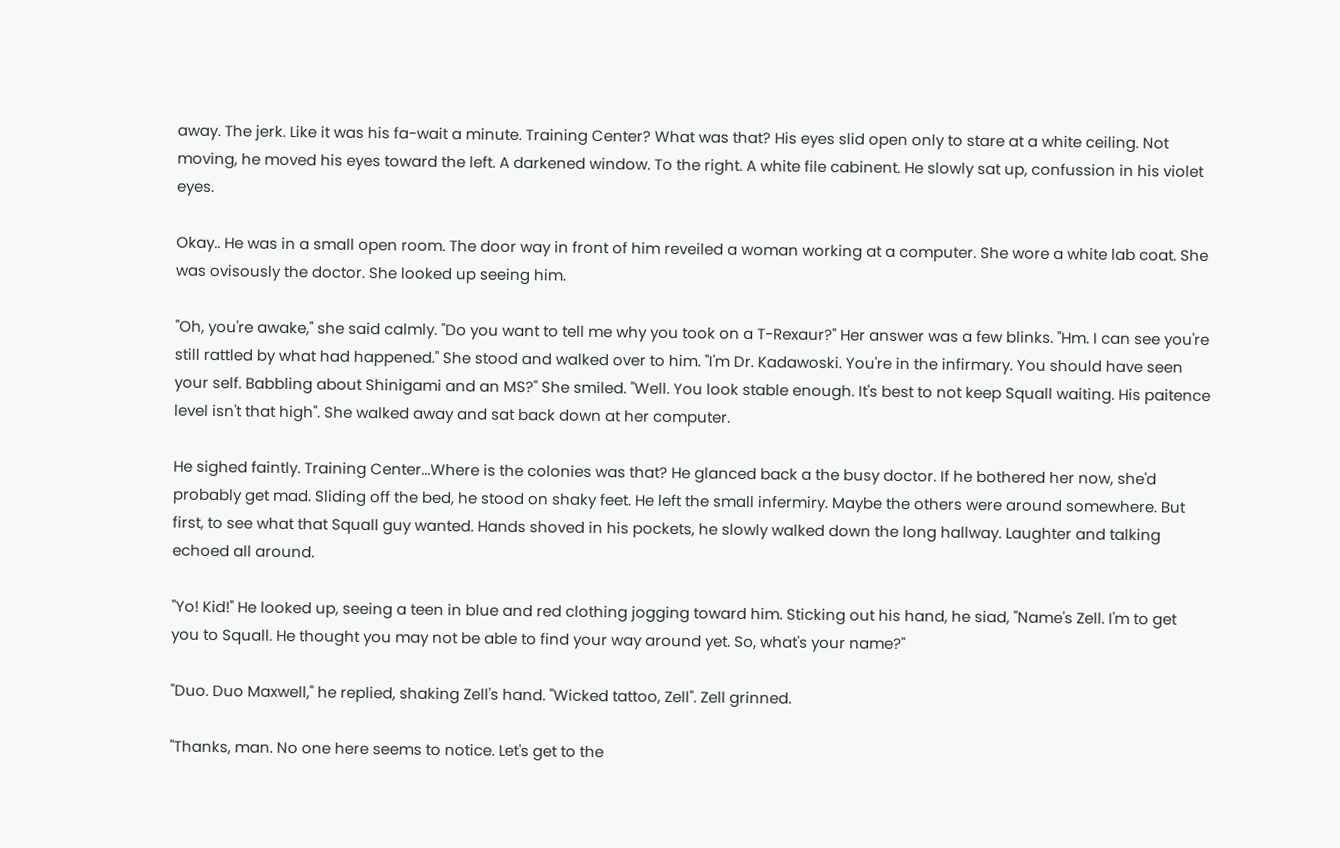away. The jerk. Like it was his fa-wait a minute. Training Center? What was that? His eyes slid open only to stare at a white ceiling. Not moving, he moved his eyes toward the left. A darkened window. To the right. A white file cabinent. He slowly sat up, confussion in his violet eyes.

Okay.. He was in a small open room. The door way in front of him reveiled a woman working at a computer. She wore a white lab coat. She was ovisously the doctor. She looked up seeing him.

"Oh, you're awake," she said calmly. "Do you want to tell me why you took on a T-Rexaur?" Her answer was a few blinks. "Hm. I can see you're still rattled by what had happened." She stood and walked over to him. "I'm Dr. Kadawoski. You're in the infirmary. You should have seen your self. Babbling about Shinigami and an MS?" She smiled. "Well. You look stable enough. It's best to not keep Squall waiting. His paitence level isn't that high". She walked away and sat back down at her computer.

He sighed faintly. Training Center...Where is the colonies was that? He glanced back a the busy doctor. If he bothered her now, she'd probably get mad. Sliding off the bed, he stood on shaky feet. He left the small infermiry. Maybe the others were around somewhere. But first, to see what that Squall guy wanted. Hands shoved in his pockets, he slowly walked down the long hallway. Laughter and talking echoed all around.

"Yo! Kid!" He looked up, seeing a teen in blue and red clothing jogging toward him. Sticking out his hand, he siad, "Name's Zell. I'm to get you to Squall. He thought you may not be able to find your way around yet. So, what's your name?"

"Duo. Duo Maxwell," he replied, shaking Zell's hand. "Wicked tattoo, Zell". Zell grinned.

"Thanks, man. No one here seems to notice. Let's get to the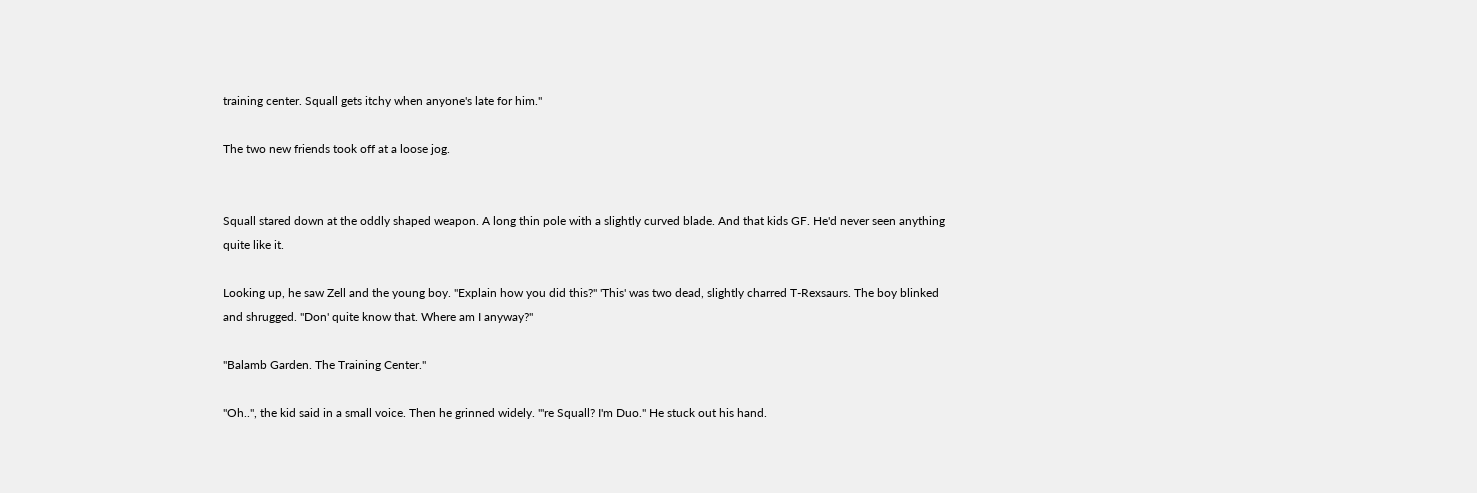training center. Squall gets itchy when anyone's late for him."

The two new friends took off at a loose jog.


Squall stared down at the oddly shaped weapon. A long thin pole with a slightly curved blade. And that kids GF. He'd never seen anything quite like it.

Looking up, he saw Zell and the young boy. "Explain how you did this?" 'This' was two dead, slightly charred T-Rexsaurs. The boy blinked and shrugged. "Don' quite know that. Where am I anyway?"

"Balamb Garden. The Training Center."

"Oh..", the kid said in a small voice. Then he grinned widely. "'re Squall? I'm Duo." He stuck out his hand.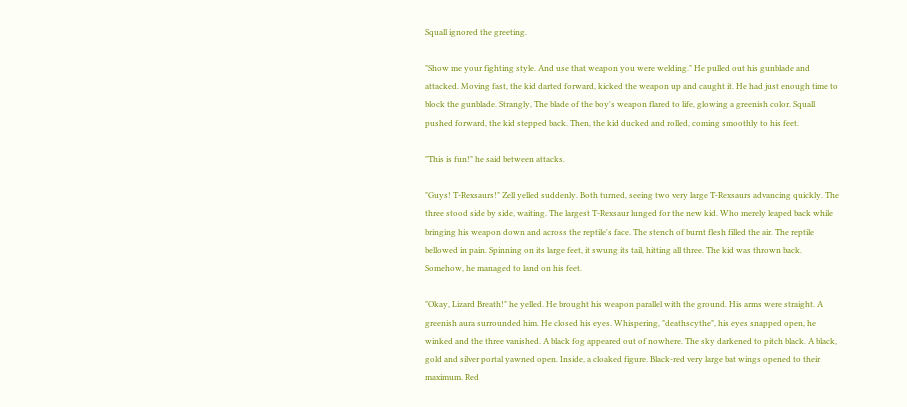Squall ignored the greeting.

"Show me your fighting style. And use that weapon you were welding." He pulled out his gunblade and attacked. Moving fast, the kid darted forward, kicked the weapon up and caught it. He had just enough time to block the gunblade. Strangly, The blade of the boy's weapon flared to life, glowing a greenish color. Squall pushed forward, the kid stepped back. Then, the kid ducked and rolled, coming smoothly to his feet.

"This is fun!" he said between attacks.

"Guys! T-Rexsaurs!" Zell yelled suddenly. Both turned, seeing two very large T-Rexsaurs advancing quickly. The three stood side by side, waiting. The largest T-Rexsaur lunged for the new kid. Who merely leaped back while bringing his weapon down and across the reptile's face. The stench of burnt flesh filled the air. The reptile bellowed in pain. Spinning on its large feet, it swung its tail, hitting all three. The kid was thrown back. Somehow, he managed to land on his feet.

"Okay, Lizard Breath!" he yelled. He brought his weapon parallel with the ground. His arms were straight. A greenish aura surrounded him. He closed his eyes. Whispering, "deathscythe", his eyes snapped open, he winked and the three vanished. A black fog appeared out of nowhere. The sky darkened to pitch black. A black, gold and silver portal yawned open. Inside, a cloaked figure. Black-red very large bat wings opened to their maximum. Red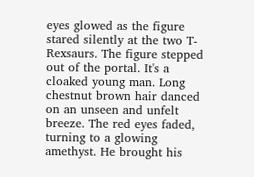eyes glowed as the figure stared silently at the two T-Rexsaurs. The figure stepped out of the portal. It's a cloaked young man. Long chestnut brown hair danced on an unseen and unfelt breeze. The red eyes faded, turning to a glowing amethyst. He brought his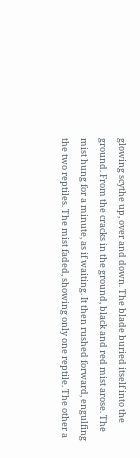glowing scythe up, over and down. The blade buried itself into the ground. From the cracks in the ground, black and red mist arose. The mist hung for a minute, as if waiting. It then rushed forward, engulfing the two reptiles. The mist faded, showing only one reptile. The other a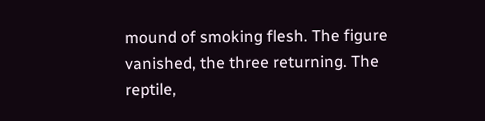mound of smoking flesh. The figure vanished, the three returning. The reptile,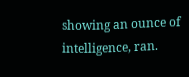showing an ounce of intelligence, ran.